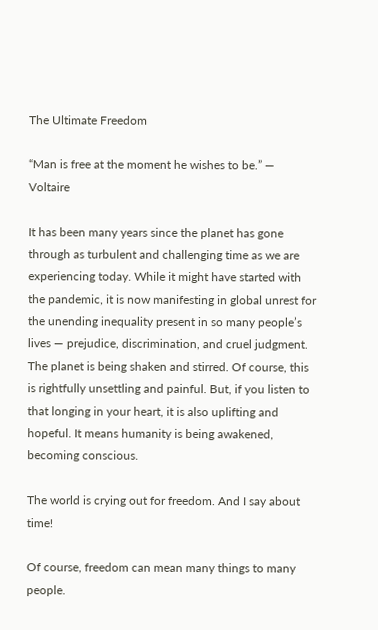The Ultimate Freedom

“Man is free at the moment he wishes to be.” — Voltaire

It has been many years since the planet has gone through as turbulent and challenging time as we are experiencing today. While it might have started with the pandemic, it is now manifesting in global unrest for the unending inequality present in so many people’s lives — prejudice, discrimination, and cruel judgment. The planet is being shaken and stirred. Of course, this is rightfully unsettling and painful. But, if you listen to that longing in your heart, it is also uplifting and hopeful. It means humanity is being awakened, becoming conscious.

The world is crying out for freedom. And I say about time!

Of course, freedom can mean many things to many people.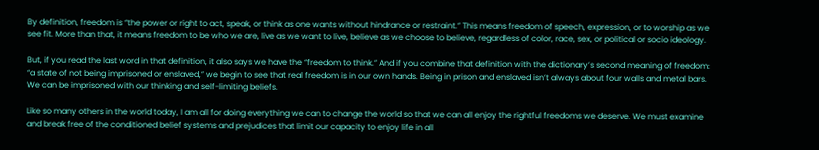By definition, freedom is “the power or right to act, speak, or think as one wants without hindrance or restraint.” This means freedom of speech, expression, or to worship as we see fit. More than that, it means freedom to be who we are, live as we want to live, believe as we choose to believe, regardless of color, race, sex, or political or socio ideology.

But, if you read the last word in that definition, it also says we have the “freedom to think.” And if you combine that definition with the dictionary’s second meaning of freedom: “a state of not being imprisoned or enslaved,” we begin to see that real freedom is in our own hands. Being in prison and enslaved isn’t always about four walls and metal bars. We can be imprisoned with our thinking and self-limiting beliefs.

Like so many others in the world today, I am all for doing everything we can to change the world so that we can all enjoy the rightful freedoms we deserve. We must examine and break free of the conditioned belief systems and prejudices that limit our capacity to enjoy life in all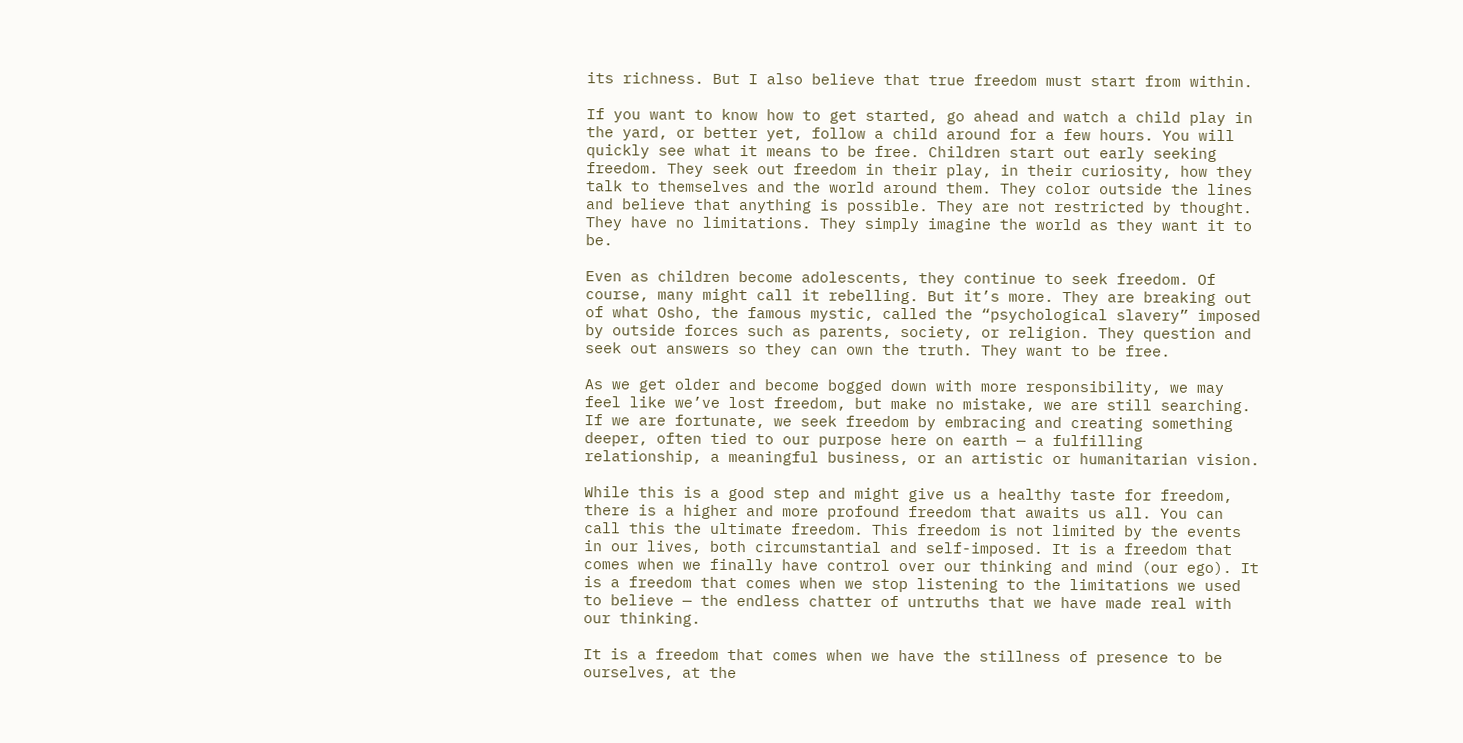its richness. But I also believe that true freedom must start from within.

If you want to know how to get started, go ahead and watch a child play in the yard, or better yet, follow a child around for a few hours. You will quickly see what it means to be free. Children start out early seeking freedom. They seek out freedom in their play, in their curiosity, how they talk to themselves and the world around them. They color outside the lines and believe that anything is possible. They are not restricted by thought. They have no limitations. They simply imagine the world as they want it to be.

Even as children become adolescents, they continue to seek freedom. Of course, many might call it rebelling. But it’s more. They are breaking out of what Osho, the famous mystic, called the “psychological slavery” imposed by outside forces such as parents, society, or religion. They question and seek out answers so they can own the truth. They want to be free.

As we get older and become bogged down with more responsibility, we may feel like we’ve lost freedom, but make no mistake, we are still searching. If we are fortunate, we seek freedom by embracing and creating something deeper, often tied to our purpose here on earth — a fulfilling relationship, a meaningful business, or an artistic or humanitarian vision.

While this is a good step and might give us a healthy taste for freedom, there is a higher and more profound freedom that awaits us all. You can call this the ultimate freedom. This freedom is not limited by the events in our lives, both circumstantial and self-imposed. It is a freedom that comes when we finally have control over our thinking and mind (our ego). It is a freedom that comes when we stop listening to the limitations we used to believe — the endless chatter of untruths that we have made real with our thinking.

It is a freedom that comes when we have the stillness of presence to be ourselves, at the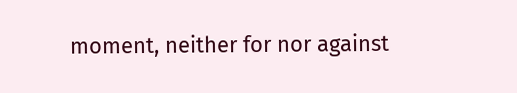moment, neither for nor against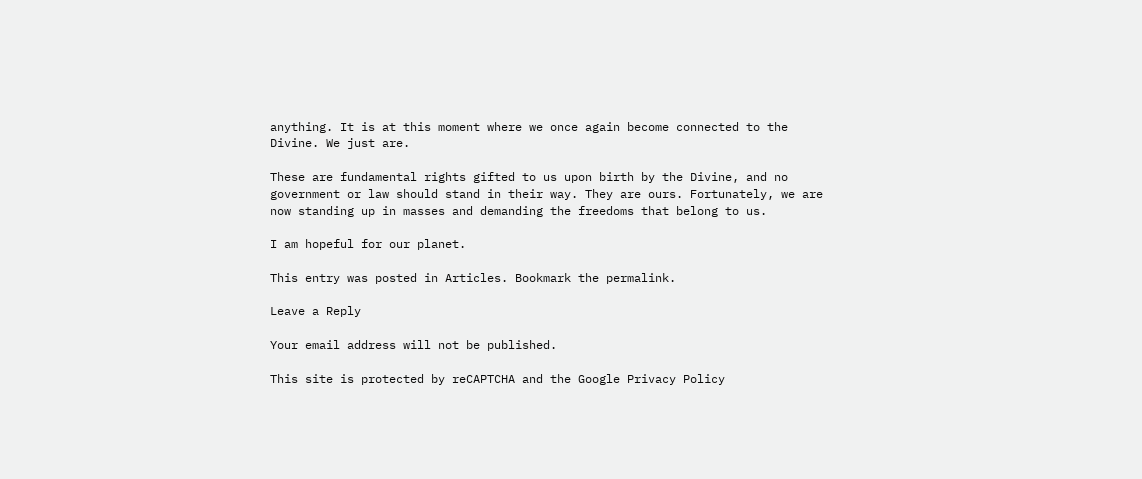anything. It is at this moment where we once again become connected to the Divine. We just are.

These are fundamental rights gifted to us upon birth by the Divine, and no government or law should stand in their way. They are ours. Fortunately, we are now standing up in masses and demanding the freedoms that belong to us.

I am hopeful for our planet.

This entry was posted in Articles. Bookmark the permalink.

Leave a Reply

Your email address will not be published.

This site is protected by reCAPTCHA and the Google Privacy Policy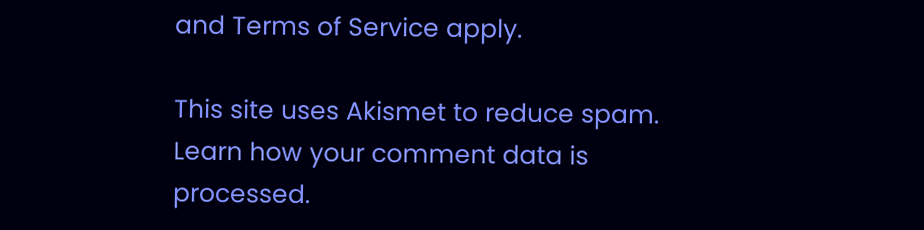and Terms of Service apply.

This site uses Akismet to reduce spam. Learn how your comment data is processed.